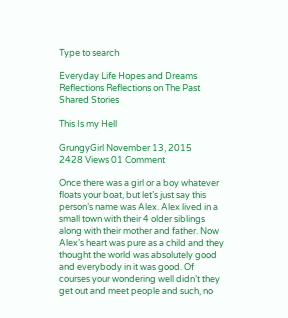Type to search

Everyday Life Hopes and Dreams Reflections Reflections on The Past Shared Stories

This Is my Hell

GrungyGirl November 13, 2015
2428 Views 01 Comment

Once there was a girl or a boy whatever floats your boat, but let’s just say this person’s name was Alex. Alex lived in a small town with their 4 older siblings along with their mother and father. Now Alex’s heart was pure as a child and they thought the world was absolutely good and everybody in it was good. Of courses your wondering well didn’t they get out and meet people and such, no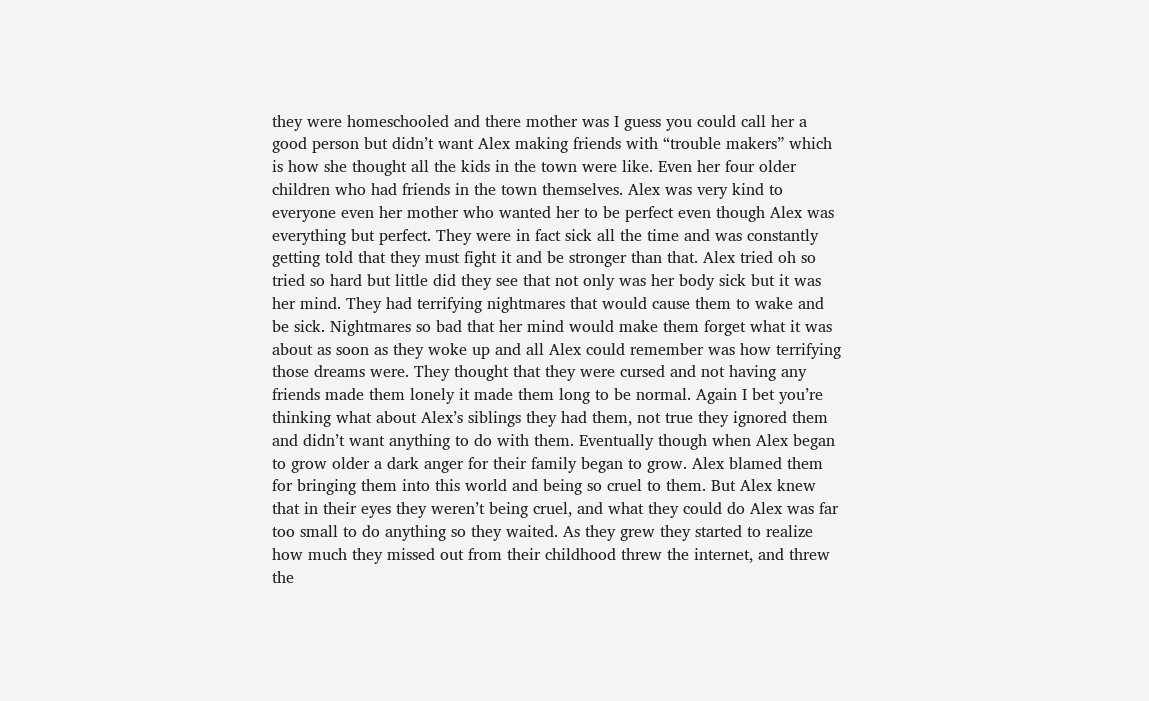they were homeschooled and there mother was I guess you could call her a good person but didn’t want Alex making friends with “trouble makers” which is how she thought all the kids in the town were like. Even her four older children who had friends in the town themselves. Alex was very kind to everyone even her mother who wanted her to be perfect even though Alex was everything but perfect. They were in fact sick all the time and was constantly getting told that they must fight it and be stronger than that. Alex tried oh so tried so hard but little did they see that not only was her body sick but it was her mind. They had terrifying nightmares that would cause them to wake and be sick. Nightmares so bad that her mind would make them forget what it was about as soon as they woke up and all Alex could remember was how terrifying those dreams were. They thought that they were cursed and not having any friends made them lonely it made them long to be normal. Again I bet you’re thinking what about Alex’s siblings they had them, not true they ignored them and didn’t want anything to do with them. Eventually though when Alex began to grow older a dark anger for their family began to grow. Alex blamed them for bringing them into this world and being so cruel to them. But Alex knew that in their eyes they weren’t being cruel, and what they could do Alex was far too small to do anything so they waited. As they grew they started to realize how much they missed out from their childhood threw the internet, and threw the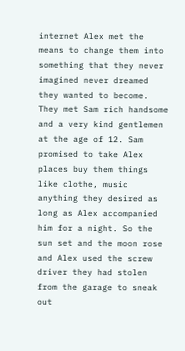internet Alex met the means to change them into something that they never imagined never dreamed they wanted to become. They met Sam rich handsome and a very kind gentlemen at the age of 12. Sam promised to take Alex places buy them things like clothe, music anything they desired as long as Alex accompanied him for a night. So the sun set and the moon rose and Alex used the screw driver they had stolen from the garage to sneak out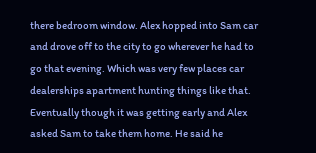there bedroom window. Alex hopped into Sam car and drove off to the city to go wherever he had to go that evening. Which was very few places car dealerships apartment hunting things like that. Eventually though it was getting early and Alex asked Sam to take them home. He said he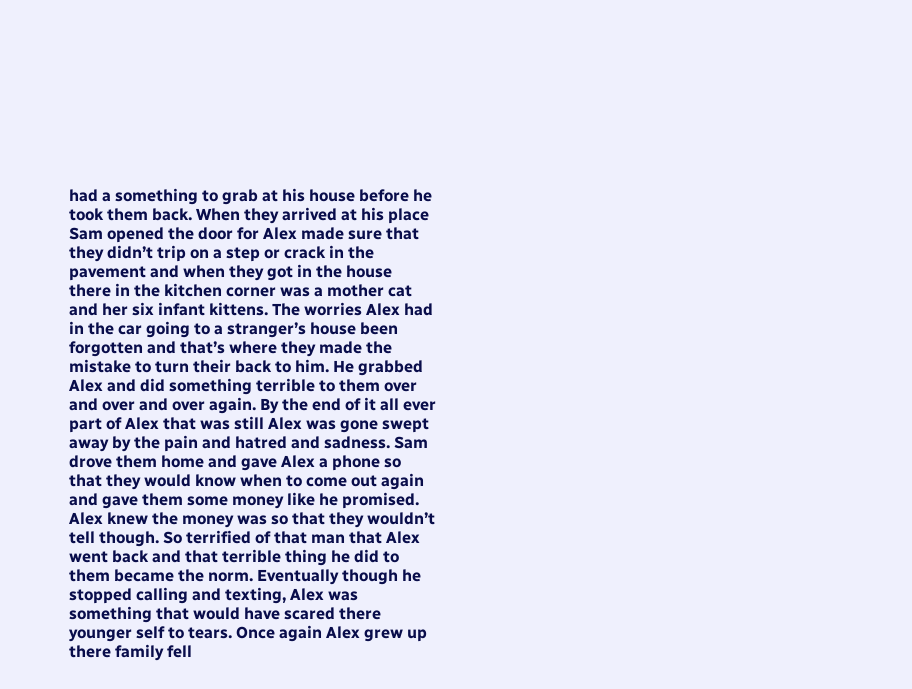had a something to grab at his house before he took them back. When they arrived at his place Sam opened the door for Alex made sure that they didn’t trip on a step or crack in the pavement and when they got in the house there in the kitchen corner was a mother cat and her six infant kittens. The worries Alex had in the car going to a stranger’s house been forgotten and that’s where they made the mistake to turn their back to him. He grabbed Alex and did something terrible to them over and over and over again. By the end of it all ever part of Alex that was still Alex was gone swept away by the pain and hatred and sadness. Sam drove them home and gave Alex a phone so that they would know when to come out again and gave them some money like he promised. Alex knew the money was so that they wouldn’t tell though. So terrified of that man that Alex went back and that terrible thing he did to them became the norm. Eventually though he stopped calling and texting, Alex was something that would have scared there younger self to tears. Once again Alex grew up there family fell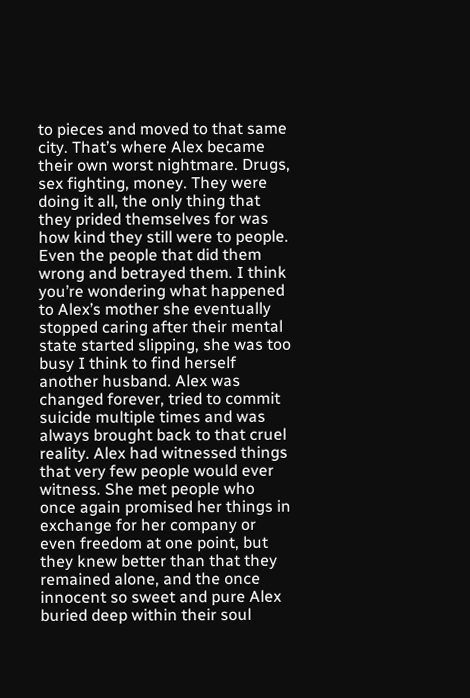to pieces and moved to that same city. That’s where Alex became their own worst nightmare. Drugs, sex fighting, money. They were doing it all, the only thing that they prided themselves for was how kind they still were to people. Even the people that did them wrong and betrayed them. I think you’re wondering what happened to Alex’s mother she eventually stopped caring after their mental state started slipping, she was too busy I think to find herself another husband. Alex was changed forever, tried to commit suicide multiple times and was always brought back to that cruel reality. Alex had witnessed things that very few people would ever witness. She met people who once again promised her things in exchange for her company or even freedom at one point, but they knew better than that they remained alone, and the once innocent so sweet and pure Alex buried deep within their soul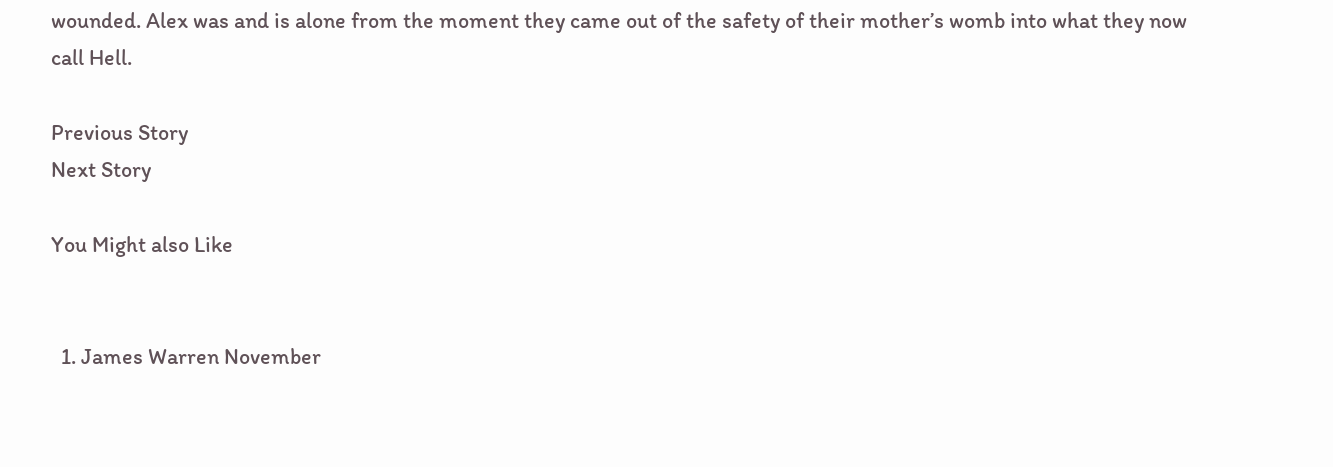wounded. Alex was and is alone from the moment they came out of the safety of their mother’s womb into what they now call Hell.

Previous Story
Next Story

You Might also Like


  1. James Warren November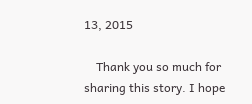13, 2015

    Thank you so much for sharing this story. I hope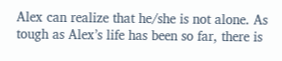Alex can realize that he/she is not alone. As tough as Alex’s life has been so far, there is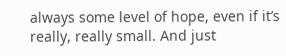always some level of hope, even if it’s really, really small. And just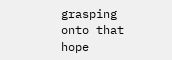grasping onto that hope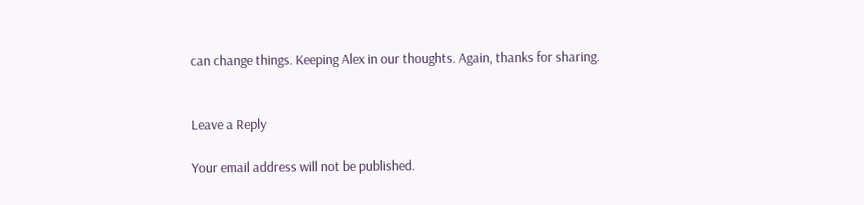can change things. Keeping Alex in our thoughts. Again, thanks for sharing.


Leave a Reply

Your email address will not be published.